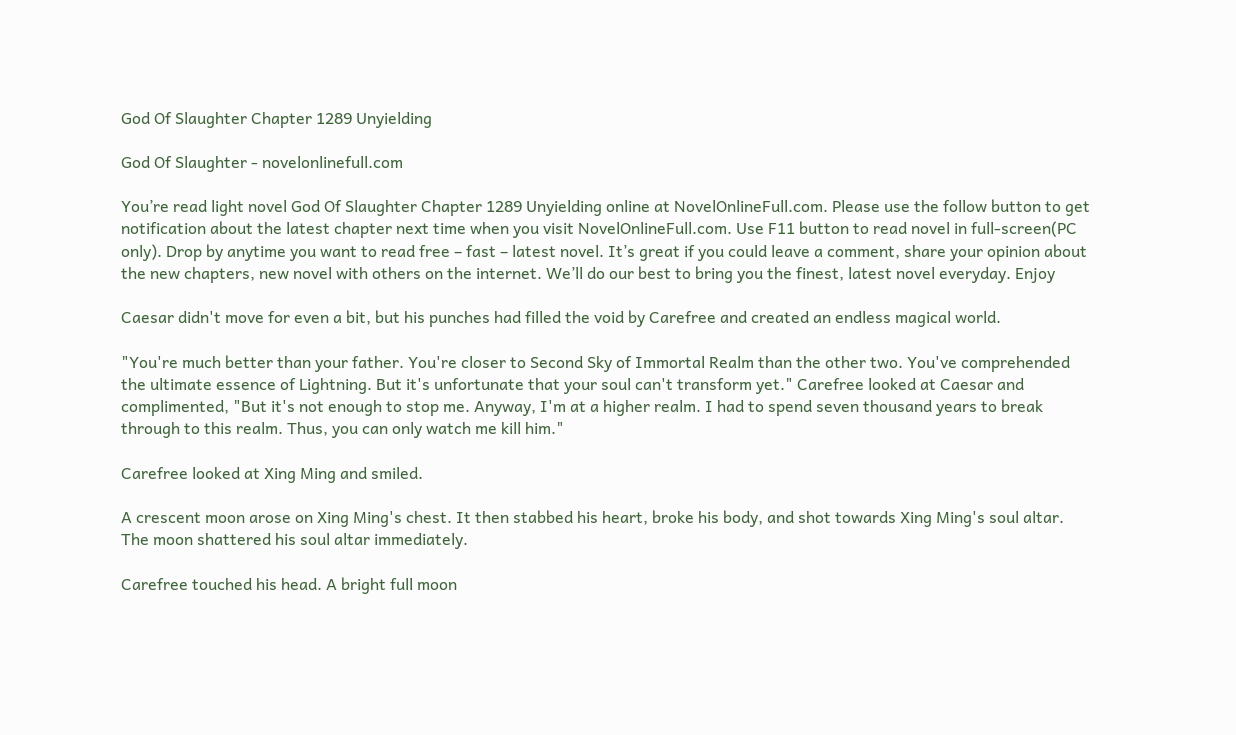God Of Slaughter Chapter 1289 Unyielding

God Of Slaughter - novelonlinefull.com

You’re read light novel God Of Slaughter Chapter 1289 Unyielding online at NovelOnlineFull.com. Please use the follow button to get notification about the latest chapter next time when you visit NovelOnlineFull.com. Use F11 button to read novel in full-screen(PC only). Drop by anytime you want to read free – fast – latest novel. It’s great if you could leave a comment, share your opinion about the new chapters, new novel with others on the internet. We’ll do our best to bring you the finest, latest novel everyday. Enjoy

Caesar didn't move for even a bit, but his punches had filled the void by Carefree and created an endless magical world.

"You're much better than your father. You're closer to Second Sky of Immortal Realm than the other two. You've comprehended the ultimate essence of Lightning. But it's unfortunate that your soul can't transform yet." Carefree looked at Caesar and complimented, "But it's not enough to stop me. Anyway, I'm at a higher realm. I had to spend seven thousand years to break through to this realm. Thus, you can only watch me kill him."

Carefree looked at Xing Ming and smiled.

A crescent moon arose on Xing Ming's chest. It then stabbed his heart, broke his body, and shot towards Xing Ming's soul altar. The moon shattered his soul altar immediately.

Carefree touched his head. A bright full moon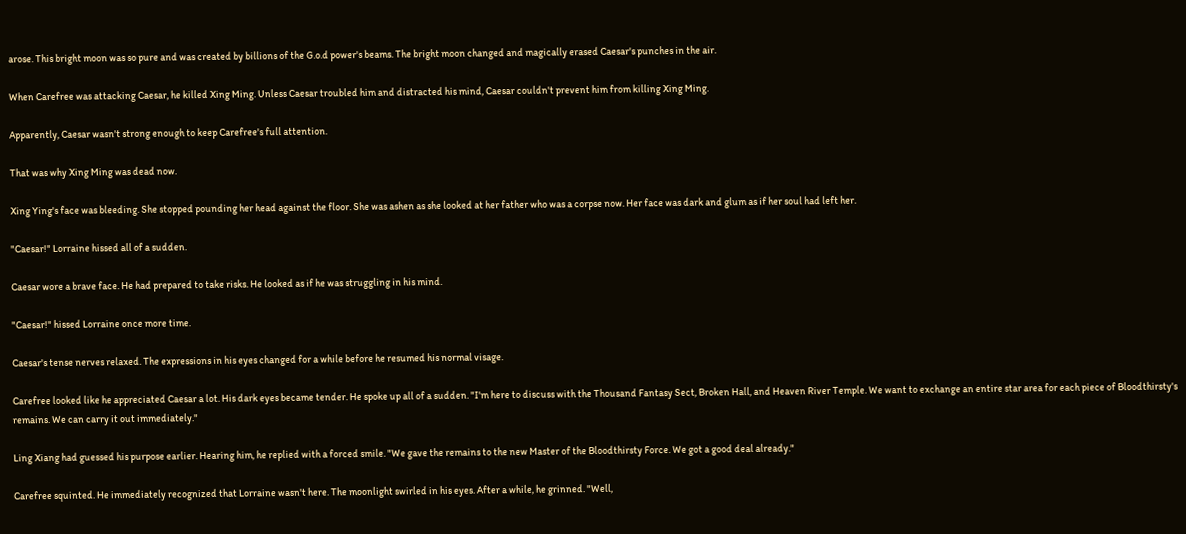arose. This bright moon was so pure and was created by billions of the G.o.d power's beams. The bright moon changed and magically erased Caesar's punches in the air.

When Carefree was attacking Caesar, he killed Xing Ming. Unless Caesar troubled him and distracted his mind, Caesar couldn't prevent him from killing Xing Ming.

Apparently, Caesar wasn't strong enough to keep Carefree's full attention.

That was why Xing Ming was dead now.

Xing Ying's face was bleeding. She stopped pounding her head against the floor. She was ashen as she looked at her father who was a corpse now. Her face was dark and glum as if her soul had left her.

"Caesar!" Lorraine hissed all of a sudden.

Caesar wore a brave face. He had prepared to take risks. He looked as if he was struggling in his mind.

"Caesar!" hissed Lorraine once more time.

Caesar's tense nerves relaxed. The expressions in his eyes changed for a while before he resumed his normal visage.

Carefree looked like he appreciated Caesar a lot. His dark eyes became tender. He spoke up all of a sudden. "I'm here to discuss with the Thousand Fantasy Sect, Broken Hall, and Heaven River Temple. We want to exchange an entire star area for each piece of Bloodthirsty's remains. We can carry it out immediately."

Ling Xiang had guessed his purpose earlier. Hearing him, he replied with a forced smile. "We gave the remains to the new Master of the Bloodthirsty Force. We got a good deal already."

Carefree squinted. He immediately recognized that Lorraine wasn't here. The moonlight swirled in his eyes. After a while, he grinned. "Well,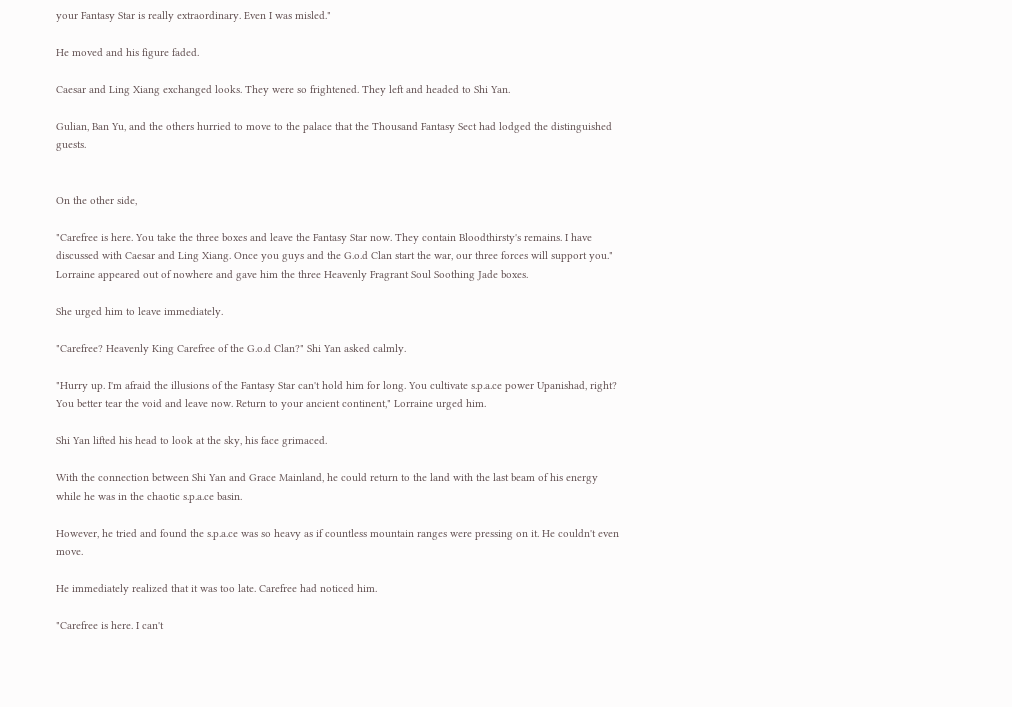your Fantasy Star is really extraordinary. Even I was misled."

He moved and his figure faded.

Caesar and Ling Xiang exchanged looks. They were so frightened. They left and headed to Shi Yan.

Gulian, Ban Yu, and the others hurried to move to the palace that the Thousand Fantasy Sect had lodged the distinguished guests.


On the other side,

"Carefree is here. You take the three boxes and leave the Fantasy Star now. They contain Bloodthirsty's remains. I have discussed with Caesar and Ling Xiang. Once you guys and the G.o.d Clan start the war, our three forces will support you." Lorraine appeared out of nowhere and gave him the three Heavenly Fragrant Soul Soothing Jade boxes.

She urged him to leave immediately.

"Carefree? Heavenly King Carefree of the G.o.d Clan?" Shi Yan asked calmly.

"Hurry up. I'm afraid the illusions of the Fantasy Star can't hold him for long. You cultivate s.p.a.ce power Upanishad, right? You better tear the void and leave now. Return to your ancient continent," Lorraine urged him.

Shi Yan lifted his head to look at the sky, his face grimaced.

With the connection between Shi Yan and Grace Mainland, he could return to the land with the last beam of his energy while he was in the chaotic s.p.a.ce basin.

However, he tried and found the s.p.a.ce was so heavy as if countless mountain ranges were pressing on it. He couldn't even move.

He immediately realized that it was too late. Carefree had noticed him.

"Carefree is here. I can't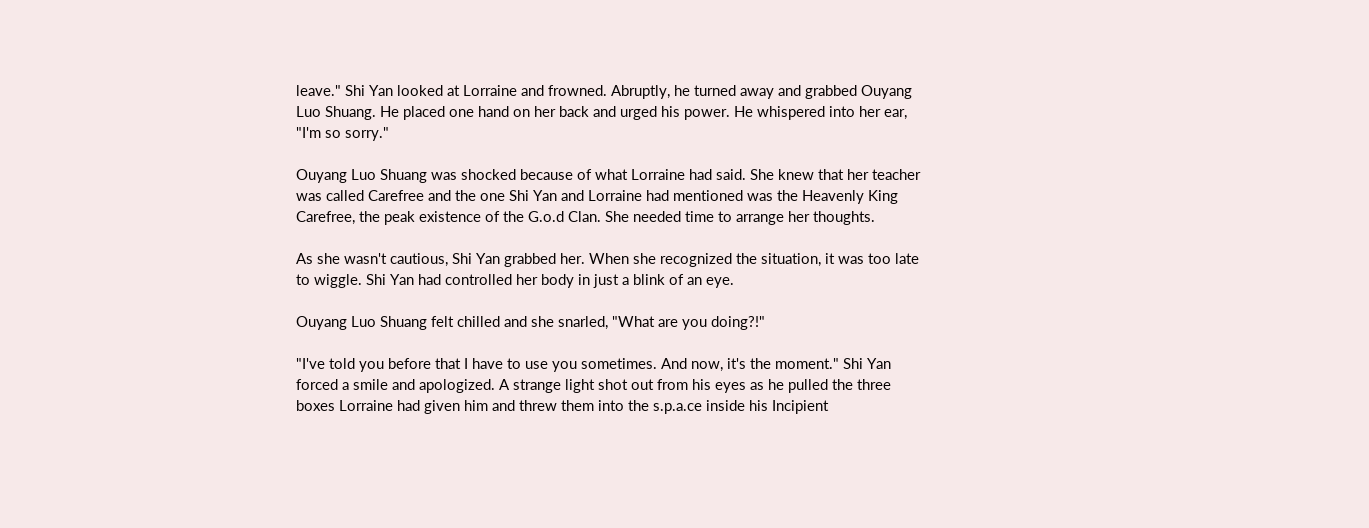leave." Shi Yan looked at Lorraine and frowned. Abruptly, he turned away and grabbed Ouyang Luo Shuang. He placed one hand on her back and urged his power. He whispered into her ear, "I'm so sorry."

Ouyang Luo Shuang was shocked because of what Lorraine had said. She knew that her teacher was called Carefree and the one Shi Yan and Lorraine had mentioned was the Heavenly King Carefree, the peak existence of the G.o.d Clan. She needed time to arrange her thoughts.

As she wasn't cautious, Shi Yan grabbed her. When she recognized the situation, it was too late to wiggle. Shi Yan had controlled her body in just a blink of an eye.

Ouyang Luo Shuang felt chilled and she snarled, "What are you doing?!"

"I've told you before that I have to use you sometimes. And now, it's the moment." Shi Yan forced a smile and apologized. A strange light shot out from his eyes as he pulled the three boxes Lorraine had given him and threw them into the s.p.a.ce inside his Incipient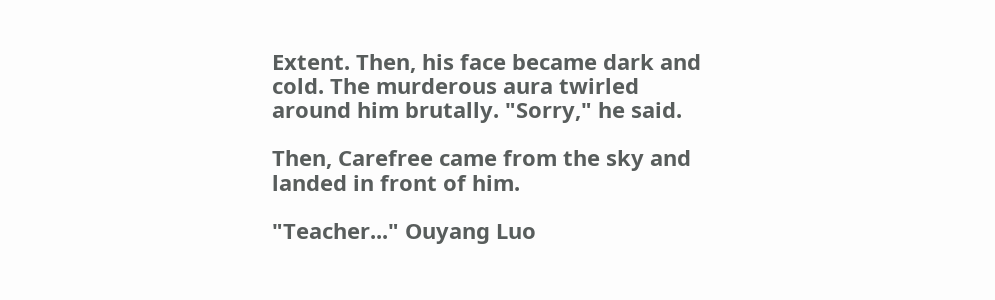Extent. Then, his face became dark and cold. The murderous aura twirled around him brutally. "Sorry," he said.

Then, Carefree came from the sky and landed in front of him.

"Teacher..." Ouyang Luo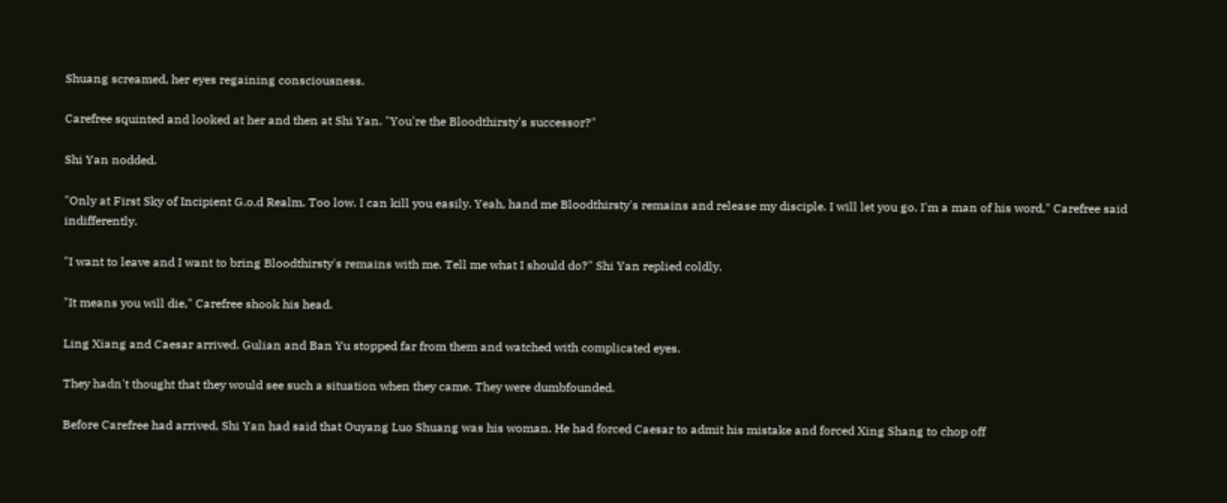Shuang screamed, her eyes regaining consciousness.

Carefree squinted and looked at her and then at Shi Yan. "You're the Bloodthirsty's successor?"

Shi Yan nodded.

"Only at First Sky of Incipient G.o.d Realm. Too low. I can kill you easily. Yeah, hand me Bloodthirsty's remains and release my disciple. I will let you go. I'm a man of his word," Carefree said indifferently.

"I want to leave and I want to bring Bloodthirsty's remains with me. Tell me what I should do?" Shi Yan replied coldly.

"It means you will die," Carefree shook his head.

Ling Xiang and Caesar arrived. Gulian and Ban Yu stopped far from them and watched with complicated eyes.

They hadn't thought that they would see such a situation when they came. They were dumbfounded.

Before Carefree had arrived, Shi Yan had said that Ouyang Luo Shuang was his woman. He had forced Caesar to admit his mistake and forced Xing Shang to chop off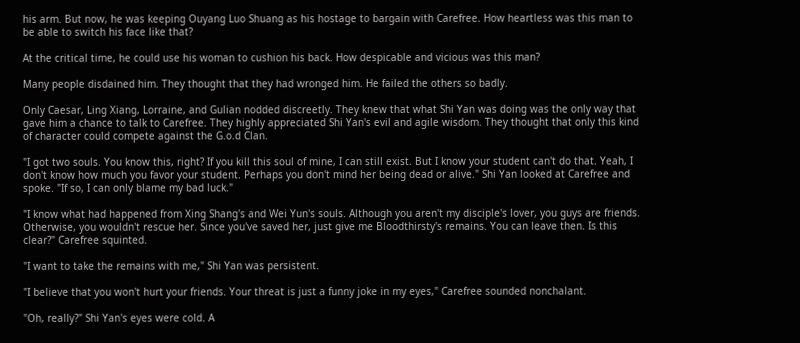his arm. But now, he was keeping Ouyang Luo Shuang as his hostage to bargain with Carefree. How heartless was this man to be able to switch his face like that?

At the critical time, he could use his woman to cushion his back. How despicable and vicious was this man?

Many people disdained him. They thought that they had wronged him. He failed the others so badly.

Only Caesar, Ling Xiang, Lorraine, and Gulian nodded discreetly. They knew that what Shi Yan was doing was the only way that gave him a chance to talk to Carefree. They highly appreciated Shi Yan's evil and agile wisdom. They thought that only this kind of character could compete against the G.o.d Clan.

"I got two souls. You know this, right? If you kill this soul of mine, I can still exist. But I know your student can't do that. Yeah, I don't know how much you favor your student. Perhaps you don't mind her being dead or alive." Shi Yan looked at Carefree and spoke. "If so, I can only blame my bad luck."

"I know what had happened from Xing Shang's and Wei Yun's souls. Although you aren't my disciple's lover, you guys are friends. Otherwise, you wouldn't rescue her. Since you've saved her, just give me Bloodthirsty's remains. You can leave then. Is this clear?" Carefree squinted.

"I want to take the remains with me," Shi Yan was persistent.

"I believe that you won't hurt your friends. Your threat is just a funny joke in my eyes," Carefree sounded nonchalant.

"Oh, really?" Shi Yan's eyes were cold. A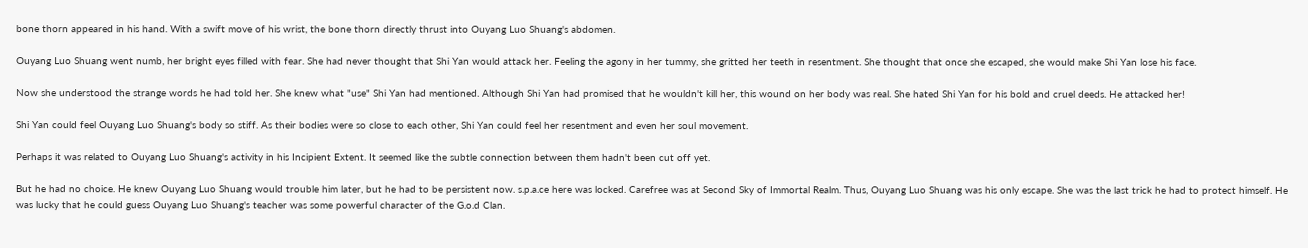bone thorn appeared in his hand. With a swift move of his wrist, the bone thorn directly thrust into Ouyang Luo Shuang's abdomen.

Ouyang Luo Shuang went numb, her bright eyes filled with fear. She had never thought that Shi Yan would attack her. Feeling the agony in her tummy, she gritted her teeth in resentment. She thought that once she escaped, she would make Shi Yan lose his face.

Now she understood the strange words he had told her. She knew what "use" Shi Yan had mentioned. Although Shi Yan had promised that he wouldn't kill her, this wound on her body was real. She hated Shi Yan for his bold and cruel deeds. He attacked her!

Shi Yan could feel Ouyang Luo Shuang's body so stiff. As their bodies were so close to each other, Shi Yan could feel her resentment and even her soul movement.

Perhaps it was related to Ouyang Luo Shuang's activity in his Incipient Extent. It seemed like the subtle connection between them hadn't been cut off yet.

But he had no choice. He knew Ouyang Luo Shuang would trouble him later, but he had to be persistent now. s.p.a.ce here was locked. Carefree was at Second Sky of Immortal Realm. Thus, Ouyang Luo Shuang was his only escape. She was the last trick he had to protect himself. He was lucky that he could guess Ouyang Luo Shuang's teacher was some powerful character of the G.o.d Clan.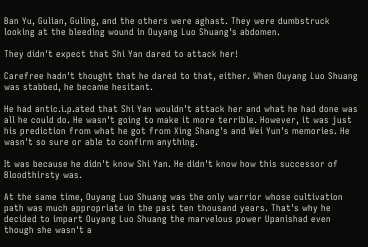Ban Yu, Gulian, Guling, and the others were aghast. They were dumbstruck looking at the bleeding wound in Ouyang Luo Shuang's abdomen.

They didn't expect that Shi Yan dared to attack her!

Carefree hadn't thought that he dared to that, either. When Ouyang Luo Shuang was stabbed, he became hesitant.

He had antic.i.p.ated that Shi Yan wouldn't attack her and what he had done was all he could do. He wasn't going to make it more terrible. However, it was just his prediction from what he got from Xing Shang's and Wei Yun's memories. He wasn't so sure or able to confirm anything.

It was because he didn't know Shi Yan. He didn't know how this successor of Bloodthirsty was.

At the same time, Ouyang Luo Shuang was the only warrior whose cultivation path was much appropriate in the past ten thousand years. That's why he decided to impart Ouyang Luo Shuang the marvelous power Upanishad even though she wasn't a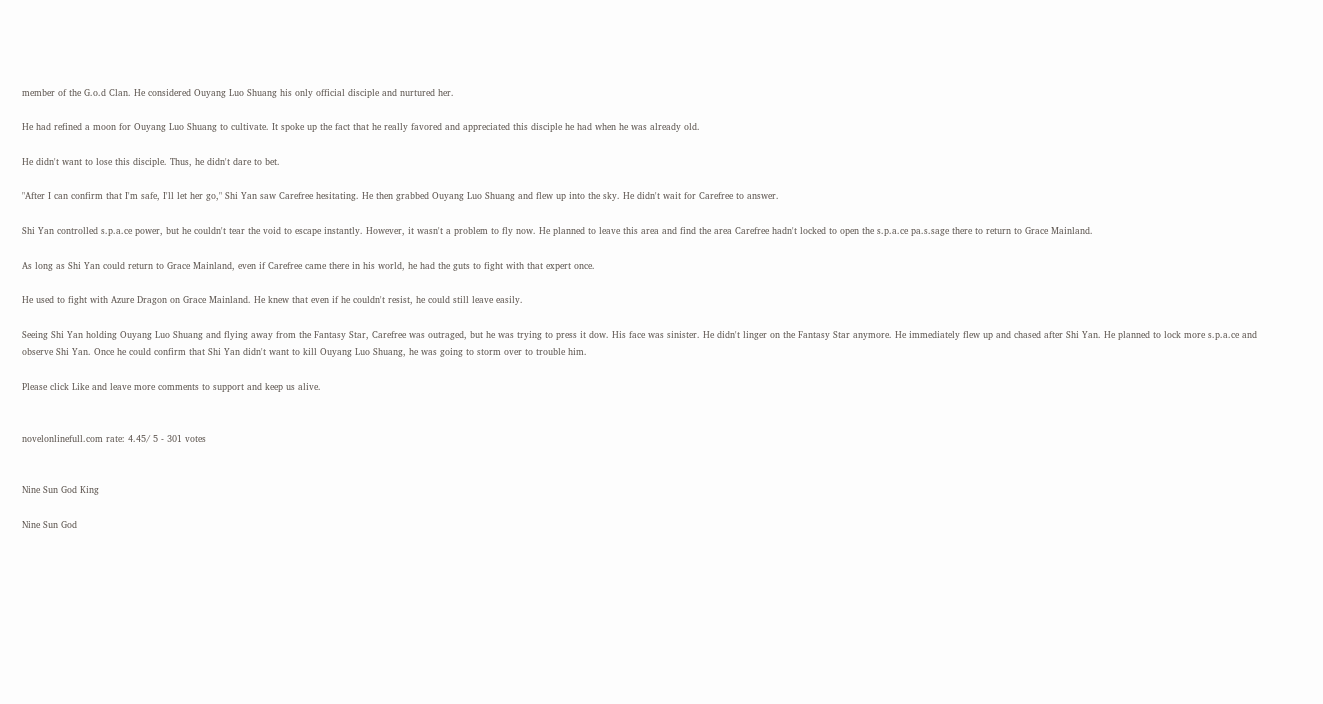member of the G.o.d Clan. He considered Ouyang Luo Shuang his only official disciple and nurtured her.

He had refined a moon for Ouyang Luo Shuang to cultivate. It spoke up the fact that he really favored and appreciated this disciple he had when he was already old.

He didn't want to lose this disciple. Thus, he didn't dare to bet.

"After I can confirm that I'm safe, I'll let her go," Shi Yan saw Carefree hesitating. He then grabbed Ouyang Luo Shuang and flew up into the sky. He didn't wait for Carefree to answer.

Shi Yan controlled s.p.a.ce power, but he couldn't tear the void to escape instantly. However, it wasn't a problem to fly now. He planned to leave this area and find the area Carefree hadn't locked to open the s.p.a.ce pa.s.sage there to return to Grace Mainland.

As long as Shi Yan could return to Grace Mainland, even if Carefree came there in his world, he had the guts to fight with that expert once.

He used to fight with Azure Dragon on Grace Mainland. He knew that even if he couldn't resist, he could still leave easily.

Seeing Shi Yan holding Ouyang Luo Shuang and flying away from the Fantasy Star, Carefree was outraged, but he was trying to press it dow. His face was sinister. He didn't linger on the Fantasy Star anymore. He immediately flew up and chased after Shi Yan. He planned to lock more s.p.a.ce and observe Shi Yan. Once he could confirm that Shi Yan didn't want to kill Ouyang Luo Shuang, he was going to storm over to trouble him.

Please click Like and leave more comments to support and keep us alive.


novelonlinefull.com rate: 4.45/ 5 - 301 votes


Nine Sun God King

Nine Sun God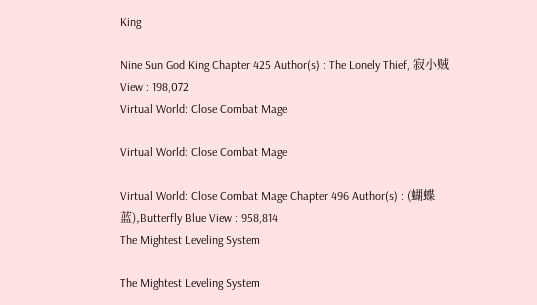King

Nine Sun God King Chapter 425 Author(s) : The Lonely Thief, 寂小贼 View : 198,072
Virtual World: Close Combat Mage

Virtual World: Close Combat Mage

Virtual World: Close Combat Mage Chapter 496 Author(s) : (蝴蝶蓝),Butterfly Blue View : 958,814
The Mightest Leveling System

The Mightest Leveling System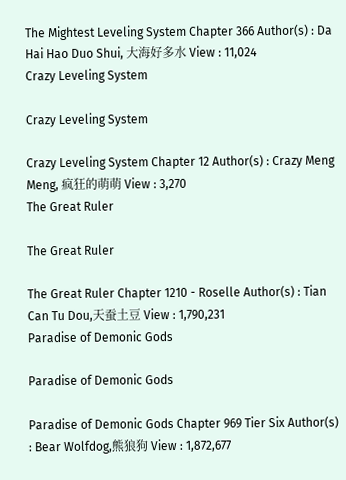The Mightest Leveling System Chapter 366 Author(s) : Da Hai Hao Duo Shui, 大海好多水 View : 11,024
Crazy Leveling System

Crazy Leveling System

Crazy Leveling System Chapter 12 Author(s) : Crazy Meng Meng, 疯狂的萌萌 View : 3,270
The Great Ruler

The Great Ruler

The Great Ruler Chapter 1210 - Roselle Author(s) : Tian Can Tu Dou,天蚕土豆 View : 1,790,231
Paradise of Demonic Gods

Paradise of Demonic Gods

Paradise of Demonic Gods Chapter 969 Tier Six Author(s) : Bear Wolfdog,熊狼狗 View : 1,872,677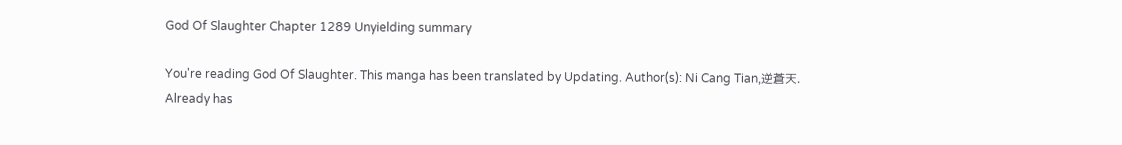God Of Slaughter Chapter 1289 Unyielding summary

You're reading God Of Slaughter. This manga has been translated by Updating. Author(s): Ni Cang Tian,逆蒼天. Already has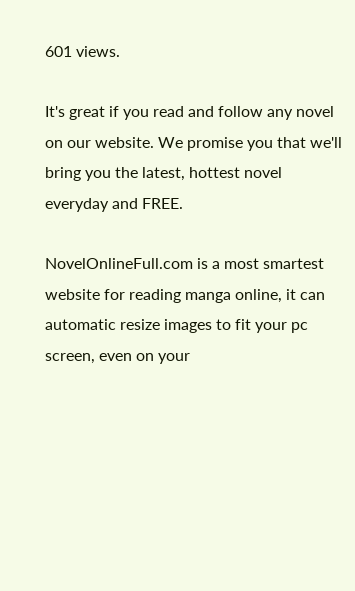601 views.

It's great if you read and follow any novel on our website. We promise you that we'll bring you the latest, hottest novel everyday and FREE.

NovelOnlineFull.com is a most smartest website for reading manga online, it can automatic resize images to fit your pc screen, even on your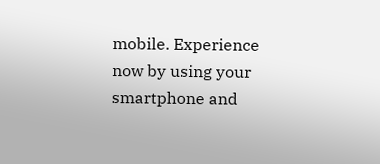mobile. Experience now by using your smartphone and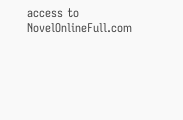access to NovelOnlineFull.com